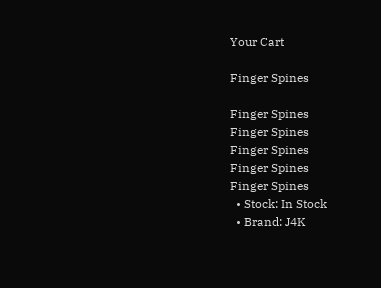Your Cart

Finger Spines

Finger Spines
Finger Spines
Finger Spines
Finger Spines
Finger Spines
  • Stock: In Stock
  • Brand: J4K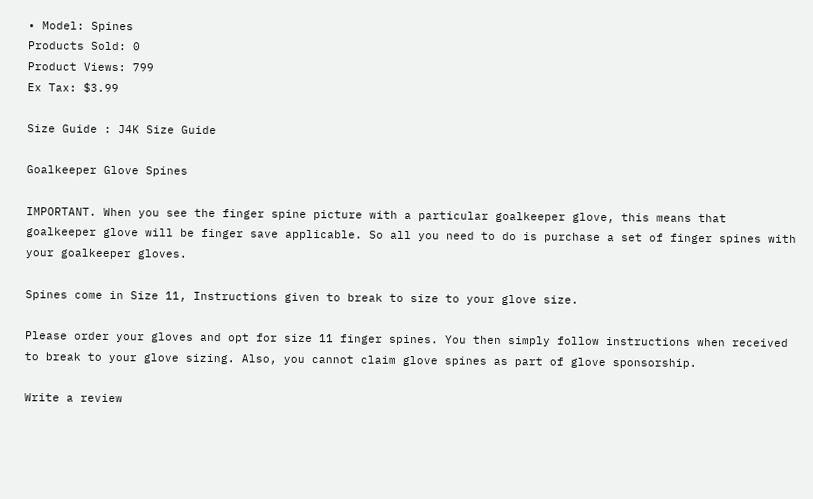• Model: Spines
Products Sold: 0
Product Views: 799
Ex Tax: $3.99

Size Guide : J4K Size Guide

Goalkeeper Glove Spines

IMPORTANT. When you see the finger spine picture with a particular goalkeeper glove, this means that goalkeeper glove will be finger save applicable. So all you need to do is purchase a set of finger spines with your goalkeeper gloves.

Spines come in Size 11, Instructions given to break to size to your glove size.

Please order your gloves and opt for size 11 finger spines. You then simply follow instructions when received to break to your glove sizing. Also, you cannot claim glove spines as part of glove sponsorship.

Write a review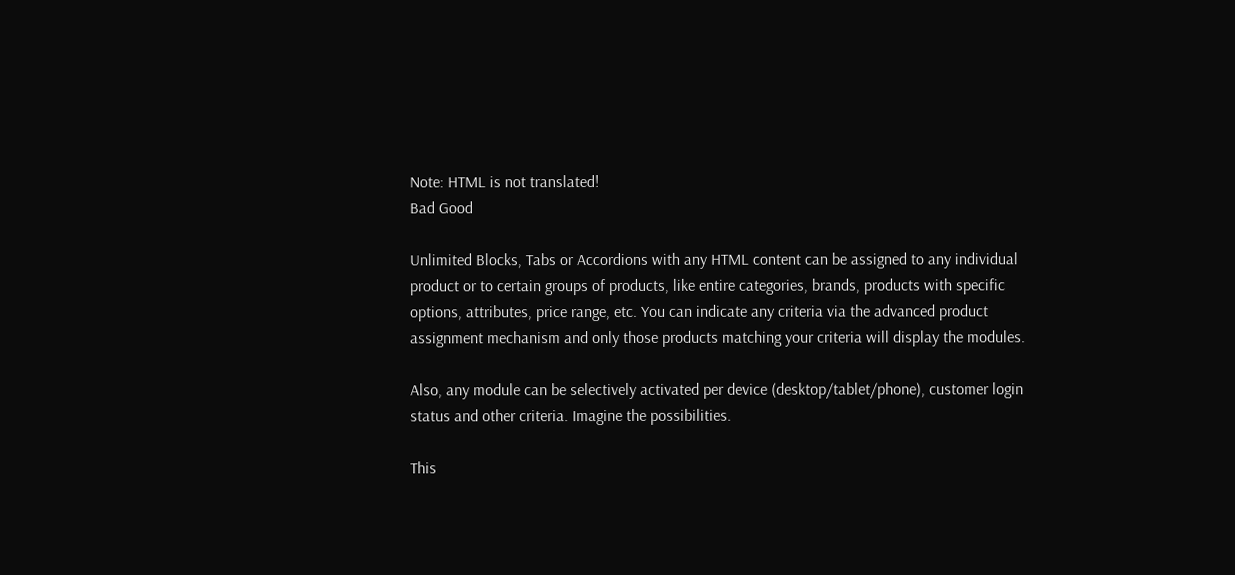Note: HTML is not translated!
Bad Good

Unlimited Blocks, Tabs or Accordions with any HTML content can be assigned to any individual product or to certain groups of products, like entire categories, brands, products with specific options, attributes, price range, etc. You can indicate any criteria via the advanced product assignment mechanism and only those products matching your criteria will display the modules.

Also, any module can be selectively activated per device (desktop/tablet/phone), customer login status and other criteria. Imagine the possibilities.

This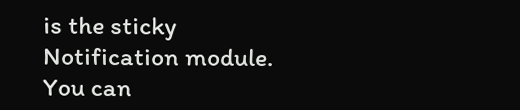is the sticky Notification module. You can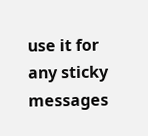use it for any sticky messages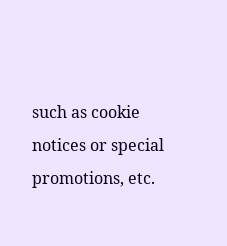such as cookie notices or special promotions, etc.